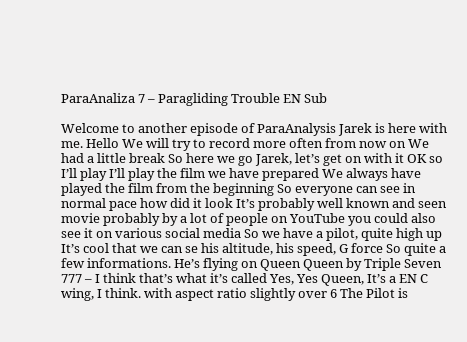ParaAnaliza 7 – Paragliding Trouble EN Sub

Welcome to another episode of ParaAnalysis Jarek is here with me. Hello We will try to record more often from now on We had a little break So here we go Jarek, let’s get on with it OK so I’ll play I’ll play the film we have prepared We always have played the film from the beginning So everyone can see in normal pace how did it look It’s probably well known and seen movie probably by a lot of people on YouTube you could also see it on various social media So we have a pilot, quite high up It’s cool that we can se his altitude, his speed, G force So quite a few informations. He’s flying on Queen Queen by Triple Seven 777 – I think that’s what it’s called Yes, Yes Queen, It’s a EN C wing, I think. with aspect ratio slightly over 6 The Pilot is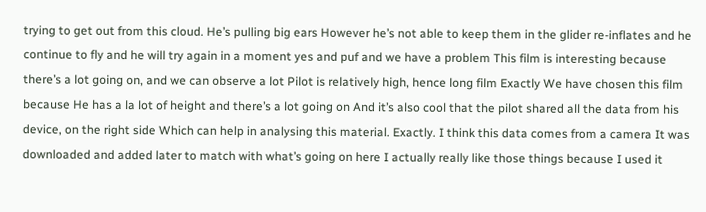trying to get out from this cloud. He’s pulling big ears However he’s not able to keep them in the glider re-inflates and he continue to fly and he will try again in a moment yes and puf and we have a problem This film is interesting because there’s a lot going on, and we can observe a lot Pilot is relatively high, hence long film Exactly We have chosen this film because He has a la lot of height and there’s a lot going on And it’s also cool that the pilot shared all the data from his device, on the right side Which can help in analysing this material. Exactly. I think this data comes from a camera It was downloaded and added later to match with what’s going on here I actually really like those things because I used it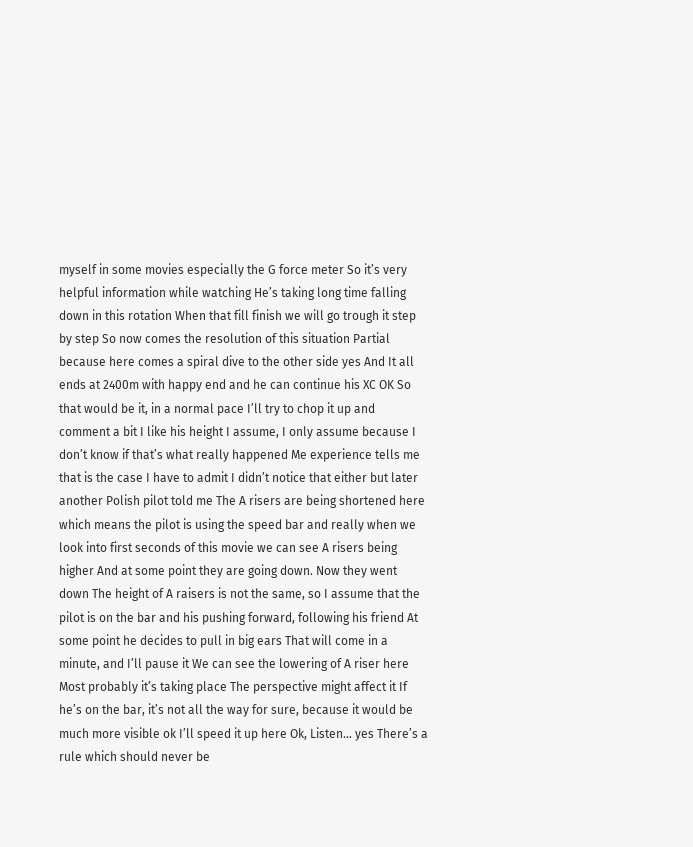myself in some movies especially the G force meter So it’s very helpful information while watching He’s taking long time falling down in this rotation When that fill finish we will go trough it step by step So now comes the resolution of this situation Partial because here comes a spiral dive to the other side yes And It all ends at 2400m with happy end and he can continue his XC OK So that would be it, in a normal pace I’ll try to chop it up and comment a bit I like his height I assume, I only assume because I don’t know if that’s what really happened Me experience tells me that is the case I have to admit I didn’t notice that either but later another Polish pilot told me The A risers are being shortened here which means the pilot is using the speed bar and really when we look into first seconds of this movie we can see A risers being higher And at some point they are going down. Now they went down The height of A raisers is not the same, so I assume that the pilot is on the bar and his pushing forward, following his friend At some point he decides to pull in big ears That will come in a minute, and I’ll pause it We can see the lowering of A riser here Most probably it’s taking place The perspective might affect it If he’s on the bar, it’s not all the way for sure, because it would be much more visible ok I’ll speed it up here Ok, Listen… yes There’s a rule which should never be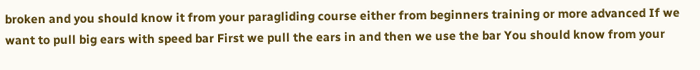broken and you should know it from your paragliding course either from beginners training or more advanced If we want to pull big ears with speed bar First we pull the ears in and then we use the bar You should know from your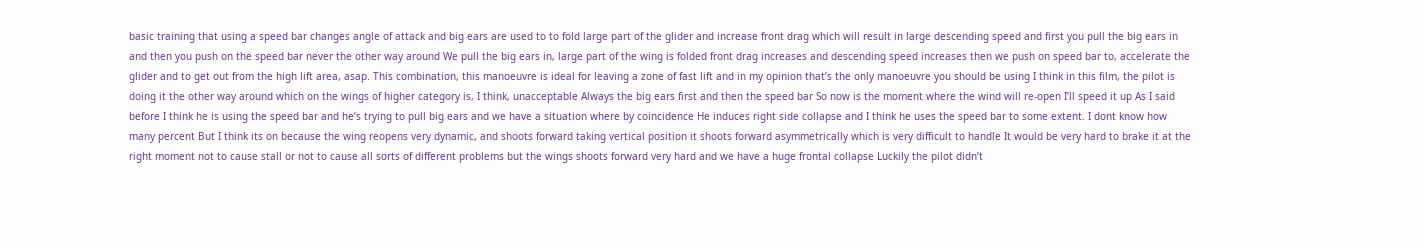basic training that using a speed bar changes angle of attack and big ears are used to to fold large part of the glider and increase front drag which will result in large descending speed and first you pull the big ears in and then you push on the speed bar never the other way around We pull the big ears in, large part of the wing is folded front drag increases and descending speed increases then we push on speed bar to, accelerate the glider and to get out from the high lift area, asap. This combination, this manoeuvre is ideal for leaving a zone of fast lift and in my opinion that’s the only manoeuvre you should be using I think in this film, the pilot is doing it the other way around which on the wings of higher category is, I think, unacceptable Always the big ears first and then the speed bar So now is the moment where the wind will re-open I’ll speed it up As I said before I think he is using the speed bar and he’s trying to pull big ears and we have a situation where by coincidence He induces right side collapse and I think he uses the speed bar to some extent. I dont know how many percent But I think its on because the wing reopens very dynamic, and shoots forward taking vertical position it shoots forward asymmetrically which is very difficult to handle It would be very hard to brake it at the right moment not to cause stall or not to cause all sorts of different problems but the wings shoots forward very hard and we have a huge frontal collapse Luckily the pilot didn’t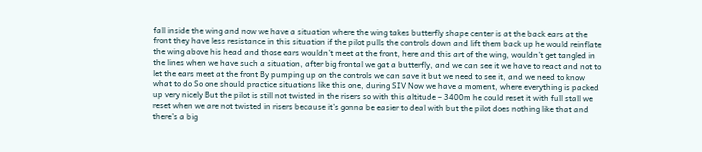fall inside the wing and now we have a situation where the wing takes butterfly shape center is at the back ears at the front they have less resistance in this situation if the pilot pulls the controls down and lift them back up he would reinflate the wing above his head and those ears wouldn’t meet at the front, here and this art of the wing, wouldn’t get tangled in the lines when we have such a situation, after big frontal we gat a butterfly, and we can see it we have to react and not to let the ears meet at the front By pumping up on the controls we can save it but we need to see it, and we need to know what to do So one should practice situations like this one, during SIV Now we have a moment, where everything is packed up very nicely But the pilot is still not twisted in the risers so with this altitude – 3400m he could reset it with full stall we reset when we are not twisted in risers because it’s gonna be easier to deal with but the pilot does nothing like that and there’s a big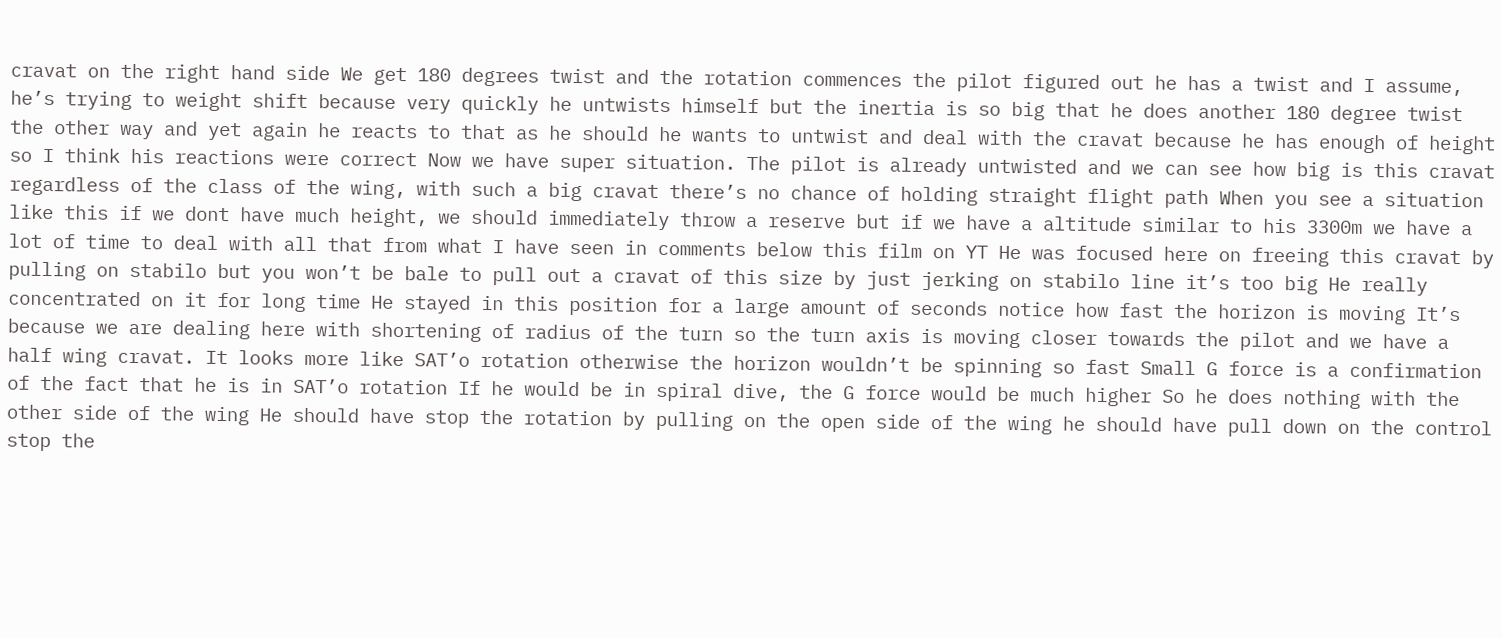cravat on the right hand side We get 180 degrees twist and the rotation commences the pilot figured out he has a twist and I assume, he’s trying to weight shift because very quickly he untwists himself but the inertia is so big that he does another 180 degree twist the other way and yet again he reacts to that as he should he wants to untwist and deal with the cravat because he has enough of height so I think his reactions were correct Now we have super situation. The pilot is already untwisted and we can see how big is this cravat regardless of the class of the wing, with such a big cravat there’s no chance of holding straight flight path When you see a situation like this if we dont have much height, we should immediately throw a reserve but if we have a altitude similar to his 3300m we have a lot of time to deal with all that from what I have seen in comments below this film on YT He was focused here on freeing this cravat by pulling on stabilo but you won’t be bale to pull out a cravat of this size by just jerking on stabilo line it’s too big He really concentrated on it for long time He stayed in this position for a large amount of seconds notice how fast the horizon is moving It’s because we are dealing here with shortening of radius of the turn so the turn axis is moving closer towards the pilot and we have a half wing cravat. It looks more like SAT’o rotation otherwise the horizon wouldn’t be spinning so fast Small G force is a confirmation of the fact that he is in SAT’o rotation If he would be in spiral dive, the G force would be much higher So he does nothing with the other side of the wing He should have stop the rotation by pulling on the open side of the wing he should have pull down on the control stop the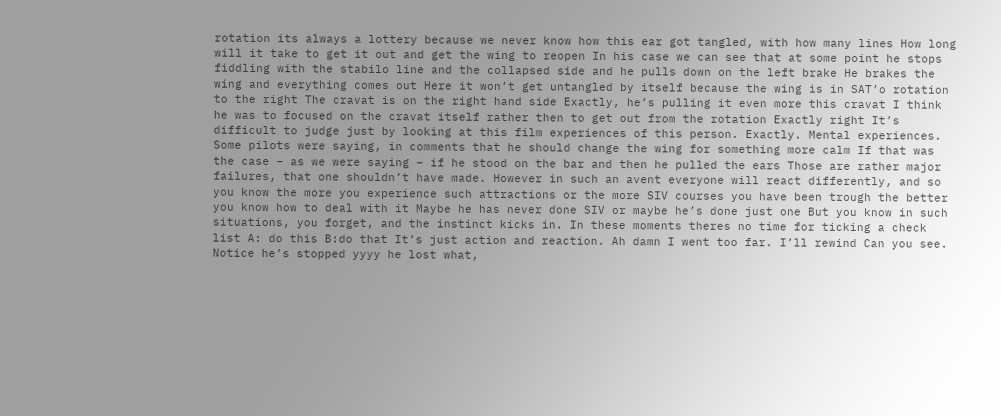rotation its always a lottery because we never know how this ear got tangled, with how many lines How long will it take to get it out and get the wing to reopen In his case we can see that at some point he stops fiddling with the stabilo line and the collapsed side and he pulls down on the left brake He brakes the wing and everything comes out Here it won’t get untangled by itself because the wing is in SAT’o rotation to the right The cravat is on the right hand side Exactly, he’s pulling it even more this cravat I think he was to focused on the cravat itself rather then to get out from the rotation Exactly right It’s difficult to judge just by looking at this film experiences of this person. Exactly. Mental experiences. Some pilots were saying, in comments that he should change the wing for something more calm If that was the case – as we were saying – if he stood on the bar and then he pulled the ears Those are rather major failures, that one shouldn’t have made. However in such an avent everyone will react differently, and so you know the more you experience such attractions or the more SIV courses you have been trough the better you know how to deal with it Maybe he has never done SIV or maybe he’s done just one But you know in such situations, you forget, and the instinct kicks in. In these moments theres no time for ticking a check list A: do this B:do that It’s just action and reaction. Ah damn I went too far. I’ll rewind Can you see. Notice he’s stopped yyyy he lost what,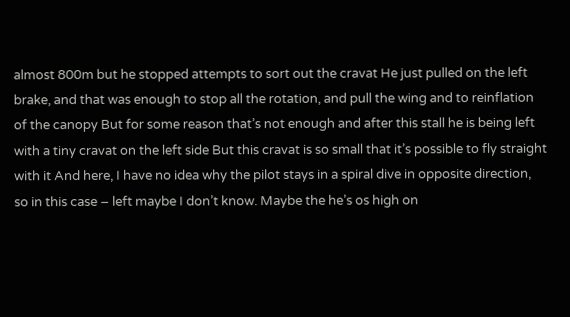almost 800m but he stopped attempts to sort out the cravat He just pulled on the left brake, and that was enough to stop all the rotation, and pull the wing and to reinflation of the canopy But for some reason that’s not enough and after this stall he is being left with a tiny cravat on the left side But this cravat is so small that it’s possible to fly straight with it And here, I have no idea why the pilot stays in a spiral dive in opposite direction, so in this case – left maybe I don’t know. Maybe the he’s os high on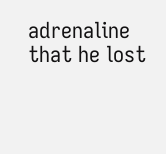adrenaline that he lost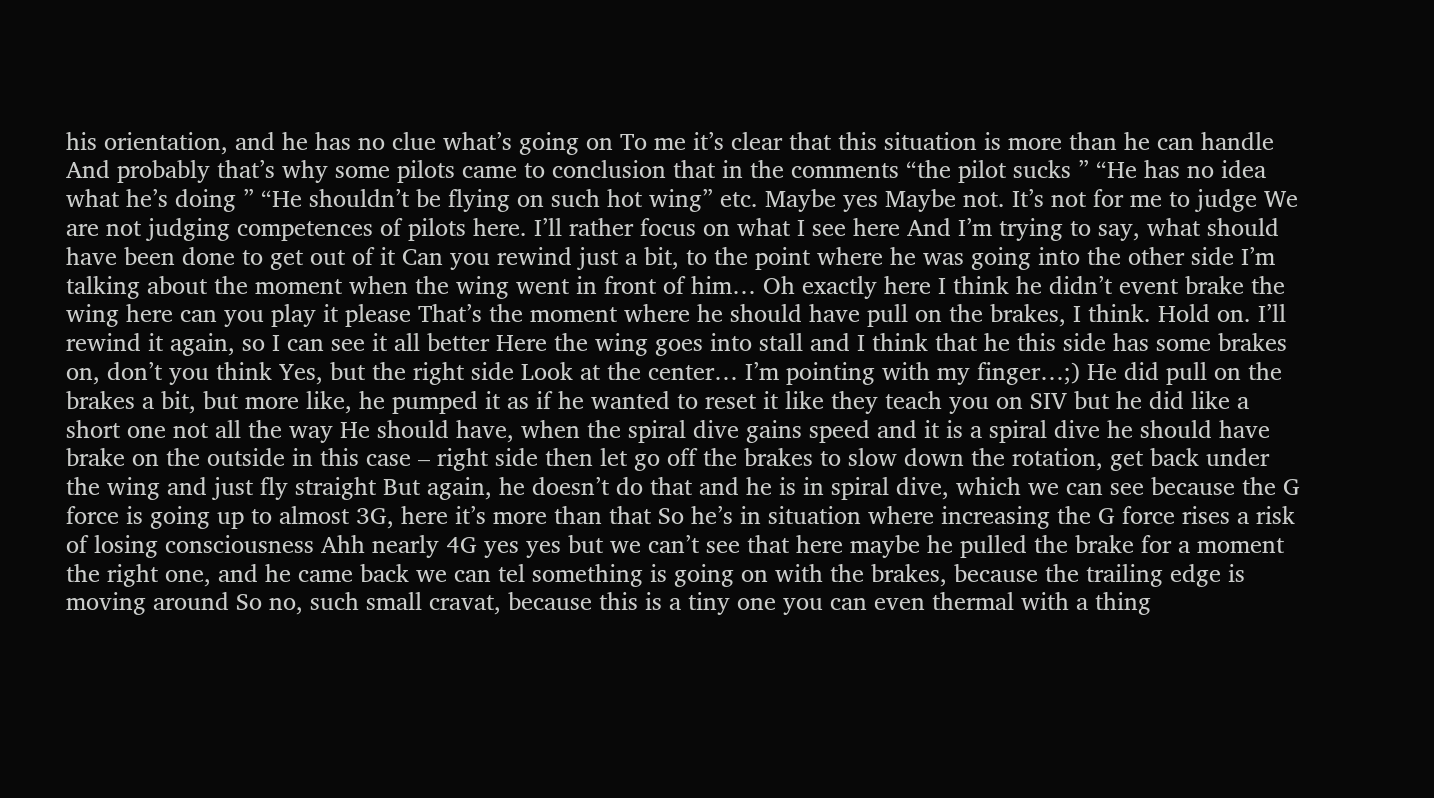his orientation, and he has no clue what’s going on To me it’s clear that this situation is more than he can handle And probably that’s why some pilots came to conclusion that in the comments “the pilot sucks ” “He has no idea what he’s doing ” “He shouldn’t be flying on such hot wing” etc. Maybe yes Maybe not. It’s not for me to judge We are not judging competences of pilots here. I’ll rather focus on what I see here And I’m trying to say, what should have been done to get out of it Can you rewind just a bit, to the point where he was going into the other side I’m talking about the moment when the wing went in front of him… Oh exactly here I think he didn’t event brake the wing here can you play it please That’s the moment where he should have pull on the brakes, I think. Hold on. I’ll rewind it again, so I can see it all better Here the wing goes into stall and I think that he this side has some brakes on, don’t you think Yes, but the right side Look at the center… I’m pointing with my finger…;) He did pull on the brakes a bit, but more like, he pumped it as if he wanted to reset it like they teach you on SIV but he did like a short one not all the way He should have, when the spiral dive gains speed and it is a spiral dive he should have brake on the outside in this case – right side then let go off the brakes to slow down the rotation, get back under the wing and just fly straight But again, he doesn’t do that and he is in spiral dive, which we can see because the G force is going up to almost 3G, here it’s more than that So he’s in situation where increasing the G force rises a risk of losing consciousness Ahh nearly 4G yes yes but we can’t see that here maybe he pulled the brake for a moment the right one, and he came back we can tel something is going on with the brakes, because the trailing edge is moving around So no, such small cravat, because this is a tiny one you can even thermal with a thing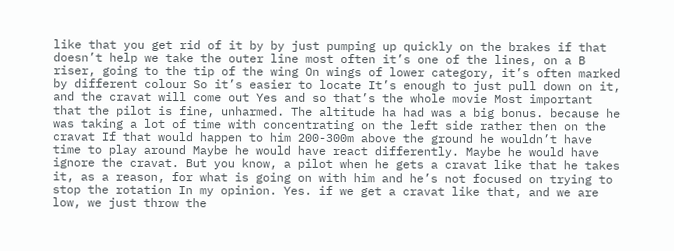like that you get rid of it by by just pumping up quickly on the brakes if that doesn’t help we take the outer line most often it’s one of the lines, on a B riser, going to the tip of the wing On wings of lower category, it’s often marked by different colour So it’s easier to locate It’s enough to just pull down on it, and the cravat will come out Yes and so that’s the whole movie Most important that the pilot is fine, unharmed. The altitude ha had was a big bonus. because he was taking a lot of time with concentrating on the left side rather then on the cravat If that would happen to him 200-300m above the ground he wouldn’t have time to play around Maybe he would have react differently. Maybe he would have ignore the cravat. But you know, a pilot when he gets a cravat like that he takes it, as a reason, for what is going on with him and he’s not focused on trying to stop the rotation In my opinion. Yes. if we get a cravat like that, and we are low, we just throw the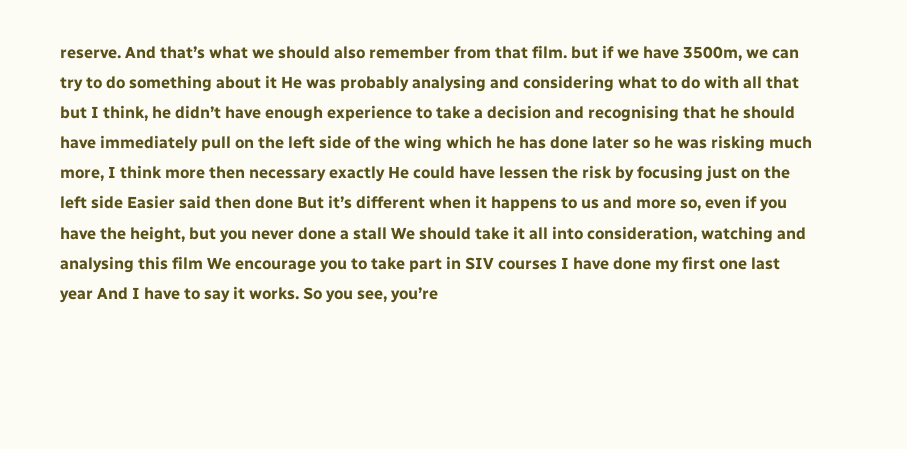reserve. And that’s what we should also remember from that film. but if we have 3500m, we can try to do something about it He was probably analysing and considering what to do with all that but I think, he didn’t have enough experience to take a decision and recognising that he should have immediately pull on the left side of the wing which he has done later so he was risking much more, I think more then necessary exactly He could have lessen the risk by focusing just on the left side Easier said then done But it’s different when it happens to us and more so, even if you have the height, but you never done a stall We should take it all into consideration, watching and analysing this film We encourage you to take part in SIV courses I have done my first one last year And I have to say it works. So you see, you’re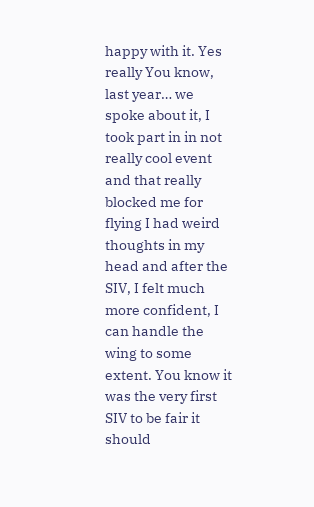happy with it. Yes really You know, last year… we spoke about it, I took part in in not really cool event and that really blocked me for flying I had weird thoughts in my head and after the SIV, I felt much more confident, I can handle the wing to some extent. You know it was the very first SIV to be fair it should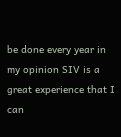be done every year in my opinion SIV is a great experience that I can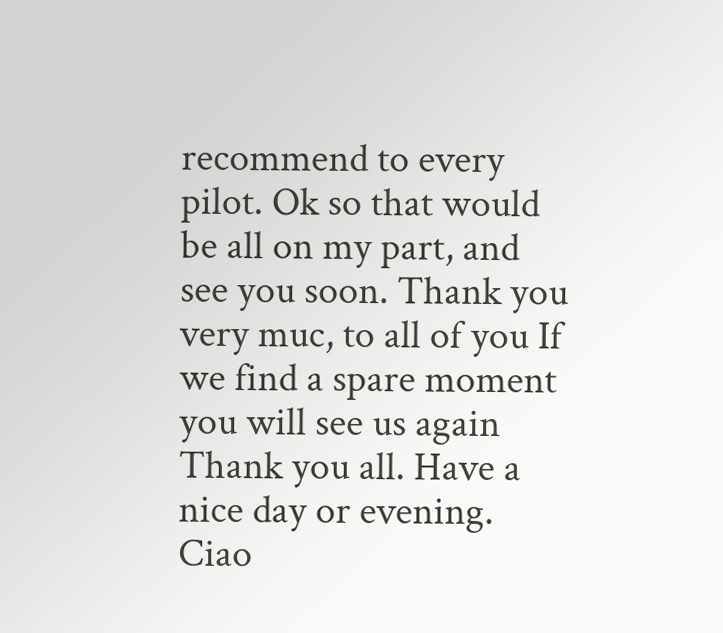recommend to every pilot. Ok so that would be all on my part, and see you soon. Thank you very muc, to all of you If we find a spare moment you will see us again Thank you all. Have a nice day or evening. Ciao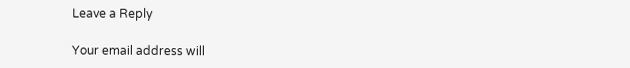Leave a Reply

Your email address will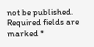not be published. Required fields are marked *